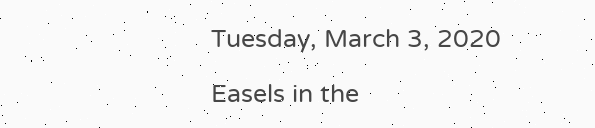Tuesday, March 3, 2020

Easels in the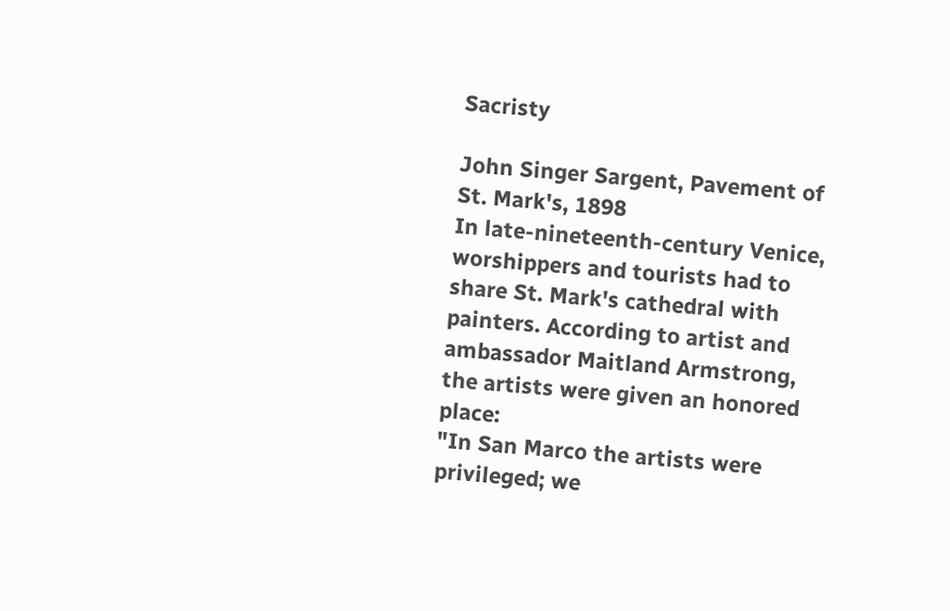Sacristy

John Singer Sargent, Pavement of St. Mark's, 1898
In late-nineteenth-century Venice, worshippers and tourists had to share St. Mark's cathedral with painters. According to artist and ambassador Maitland Armstrong, the artists were given an honored place:
"In San Marco the artists were privileged; we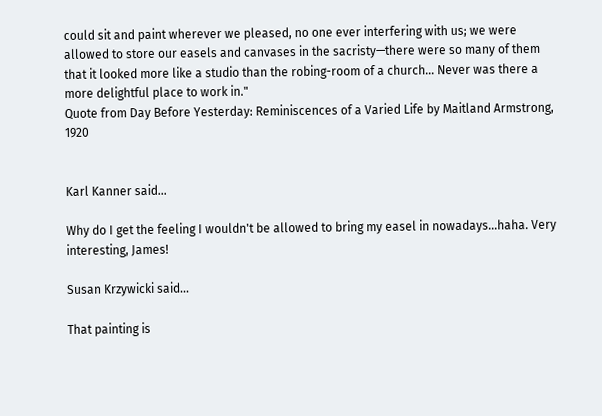could sit and paint wherever we pleased, no one ever interfering with us; we were allowed to store our easels and canvases in the sacristy—there were so many of them that it looked more like a studio than the robing-room of a church... Never was there a more delightful place to work in."
Quote from Day Before Yesterday: Reminiscences of a Varied Life by Maitland Armstrong, 1920


Karl Kanner said...

Why do I get the feeling I wouldn't be allowed to bring my easel in nowadays...haha. Very interesting, James!

Susan Krzywicki said...

That painting is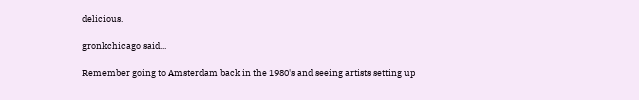delicious.

gronkchicago said...

Remember going to Amsterdam back in the 1980's and seeing artists setting up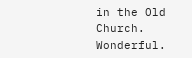in the Old Church. Wonderful.